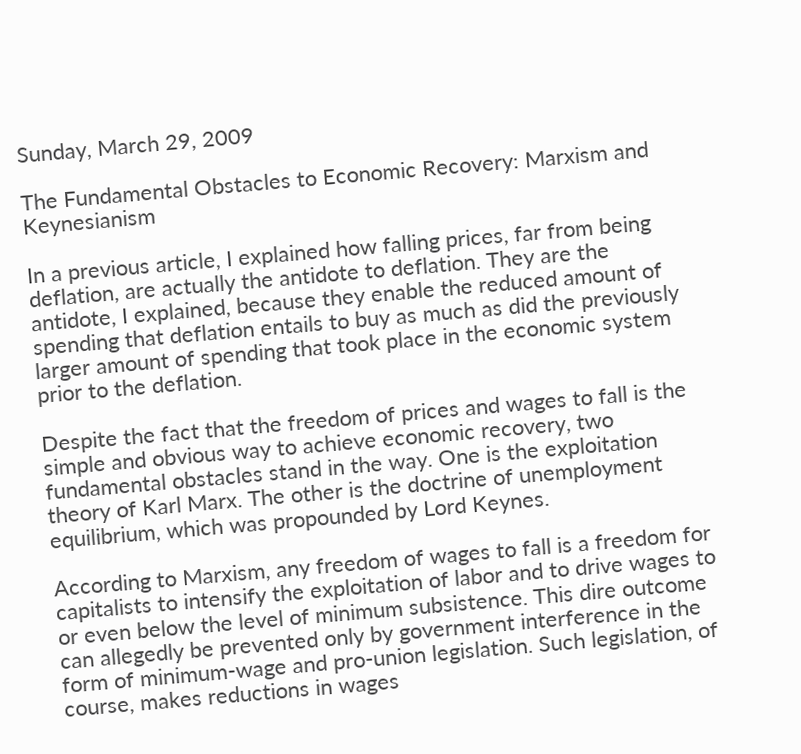Sunday, March 29, 2009

The Fundamental Obstacles to Economic Recovery: Marxism and Keynesianism

In a previous article, I explained how falling prices, far from being deflation, are actually the antidote to deflation. They are the antidote, I explained, because they enable the reduced amount of spending that deflation entails to buy as much as did the previously larger amount of spending that took place in the economic system prior to the deflation.

Despite the fact that the freedom of prices and wages to fall is the simple and obvious way to achieve economic recovery, two fundamental obstacles stand in the way. One is the exploitation theory of Karl Marx. The other is the doctrine of unemployment equilibrium, which was propounded by Lord Keynes.

According to Marxism, any freedom of wages to fall is a freedom for capitalists to intensify the exploitation of labor and to drive wages to or even below the level of minimum subsistence. This dire outcome can allegedly be prevented only by government interference in the form of minimum-wage and pro-union legislation. Such legislation, of course, makes reductions in wages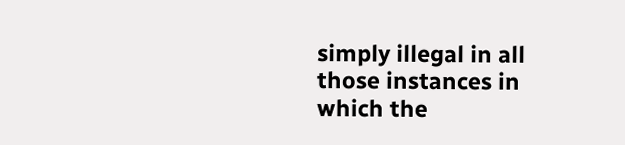simply illegal in all those instances in which the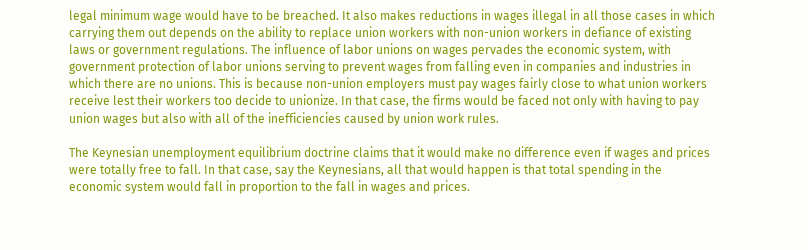legal minimum wage would have to be breached. It also makes reductions in wages illegal in all those cases in which carrying them out depends on the ability to replace union workers with non-union workers in defiance of existing laws or government regulations. The influence of labor unions on wages pervades the economic system, with government protection of labor unions serving to prevent wages from falling even in companies and industries in which there are no unions. This is because non-union employers must pay wages fairly close to what union workers receive lest their workers too decide to unionize. In that case, the firms would be faced not only with having to pay union wages but also with all of the inefficiencies caused by union work rules.

The Keynesian unemployment equilibrium doctrine claims that it would make no difference even if wages and prices were totally free to fall. In that case, say the Keynesians, all that would happen is that total spending in the economic system would fall in proportion to the fall in wages and prices.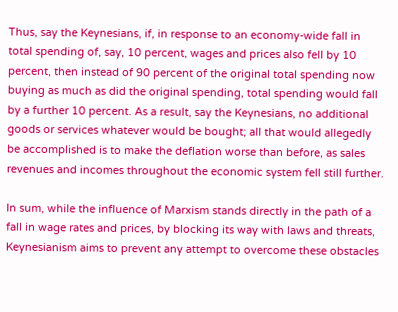Thus, say the Keynesians, if, in response to an economy-wide fall in total spending of, say, 10 percent, wages and prices also fell by 10 percent, then instead of 90 percent of the original total spending now buying as much as did the original spending, total spending would fall by a further 10 percent. As a result, say the Keynesians, no additional goods or services whatever would be bought; all that would allegedly be accomplished is to make the deflation worse than before, as sales revenues and incomes throughout the economic system fell still further.

In sum, while the influence of Marxism stands directly in the path of a fall in wage rates and prices, by blocking its way with laws and threats, Keynesianism aims to prevent any attempt to overcome these obstacles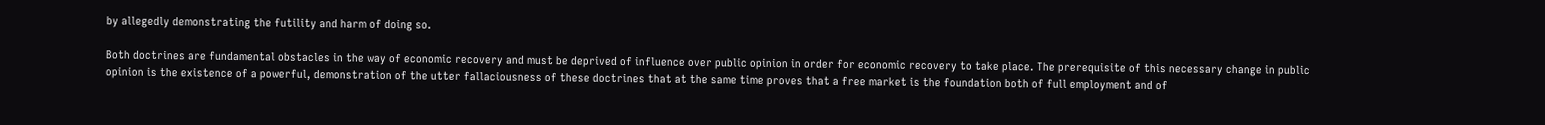by allegedly demonstrating the futility and harm of doing so.

Both doctrines are fundamental obstacles in the way of economic recovery and must be deprived of influence over public opinion in order for economic recovery to take place. The prerequisite of this necessary change in public opinion is the existence of a powerful, demonstration of the utter fallaciousness of these doctrines that at the same time proves that a free market is the foundation both of full employment and of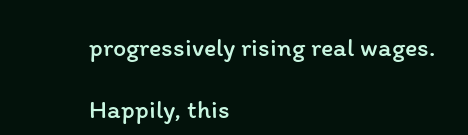progressively rising real wages.

Happily, this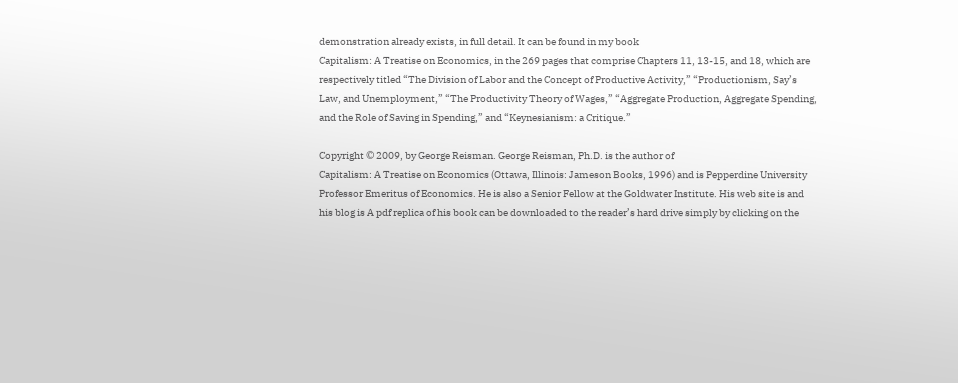demonstration already exists, in full detail. It can be found in my book
Capitalism: A Treatise on Economics, in the 269 pages that comprise Chapters 11, 13-15, and 18, which are respectively titled “The Division of Labor and the Concept of Productive Activity,” “Productionism, Say’s Law, and Unemployment,” “The Productivity Theory of Wages,” “Aggregate Production, Aggregate Spending, and the Role of Saving in Spending,” and “Keynesianism: a Critique.”

Copyright © 2009, by George Reisman. George Reisman, Ph.D. is the author of
Capitalism: A Treatise on Economics (Ottawa, Illinois: Jameson Books, 1996) and is Pepperdine University Professor Emeritus of Economics. He is also a Senior Fellow at the Goldwater Institute. His web site is and his blog is A pdf replica of his book can be downloaded to the reader’s hard drive simply by clicking on the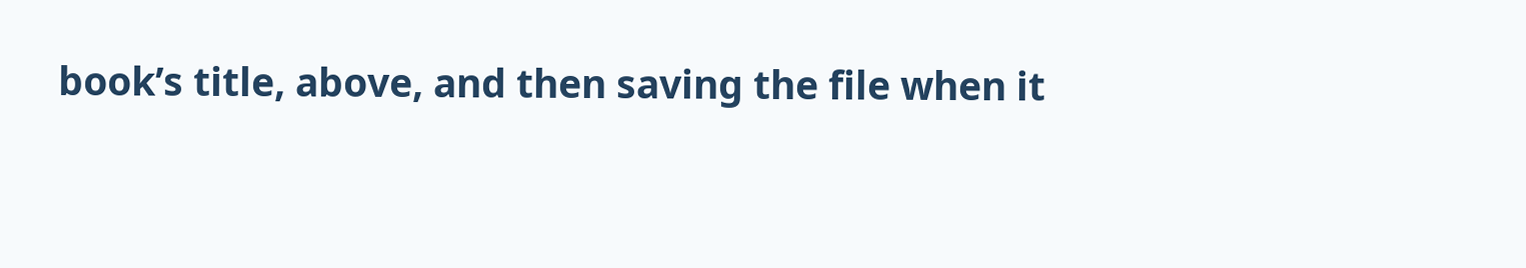book’s title, above, and then saving the file when it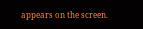appears on the screen.